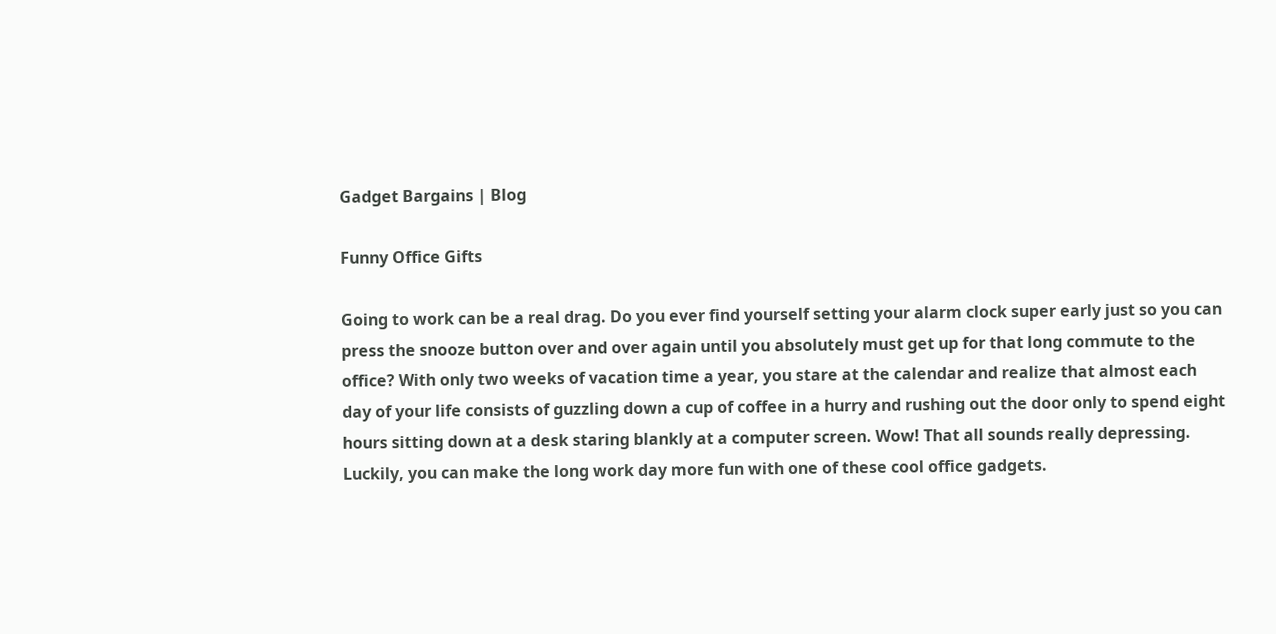Gadget Bargains | Blog

Funny Office Gifts

Going to work can be a real drag. Do you ever find yourself setting your alarm clock super early just so you can press the snooze button over and over again until you absolutely must get up for that long commute to the office? With only two weeks of vacation time a year, you stare at the calendar and realize that almost each day of your life consists of guzzling down a cup of coffee in a hurry and rushing out the door only to spend eight hours sitting down at a desk staring blankly at a computer screen. Wow! That all sounds really depressing. Luckily, you can make the long work day more fun with one of these cool office gadgets.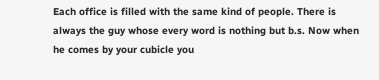Each office is filled with the same kind of people. There is always the guy whose every word is nothing but b.s. Now when he comes by your cubicle you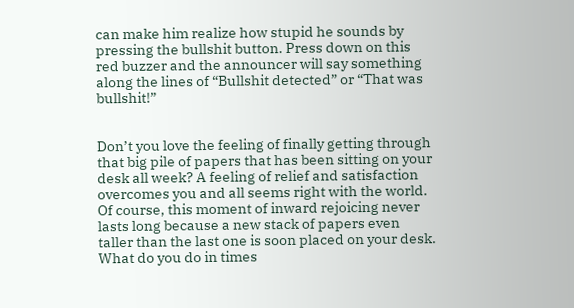can make him realize how stupid he sounds by pressing the bullshit button. Press down on this red buzzer and the announcer will say something along the lines of “Bullshit detected” or “That was bullshit!”


Don’t you love the feeling of finally getting through that big pile of papers that has been sitting on your desk all week? A feeling of relief and satisfaction overcomes you and all seems right with the world. Of course, this moment of inward rejoicing never lasts long because a new stack of papers even taller than the last one is soon placed on your desk. What do you do in times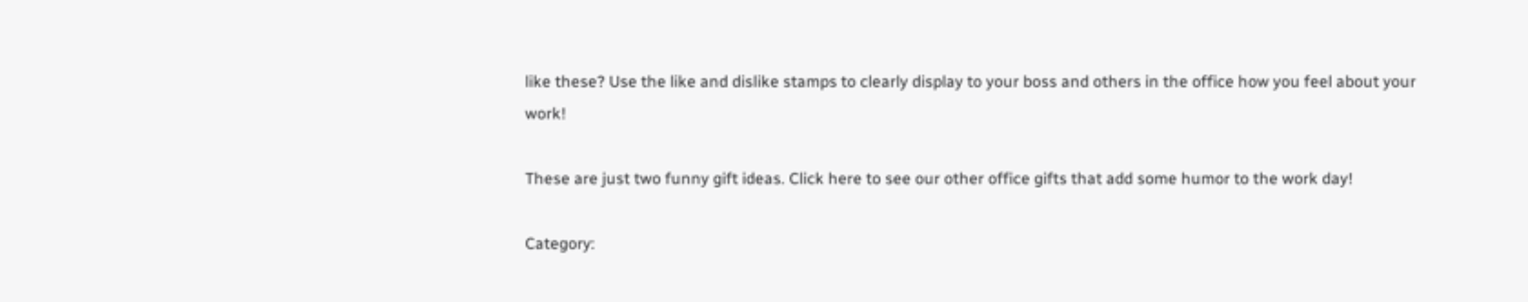like these? Use the like and dislike stamps to clearly display to your boss and others in the office how you feel about your work!

These are just two funny gift ideas. Click here to see our other office gifts that add some humor to the work day!

Category: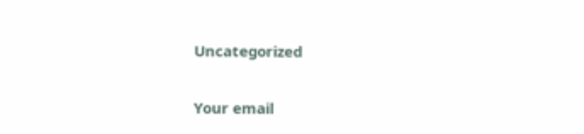Uncategorized

Your email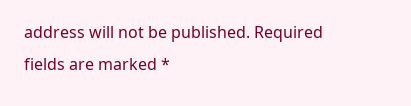address will not be published. Required fields are marked *